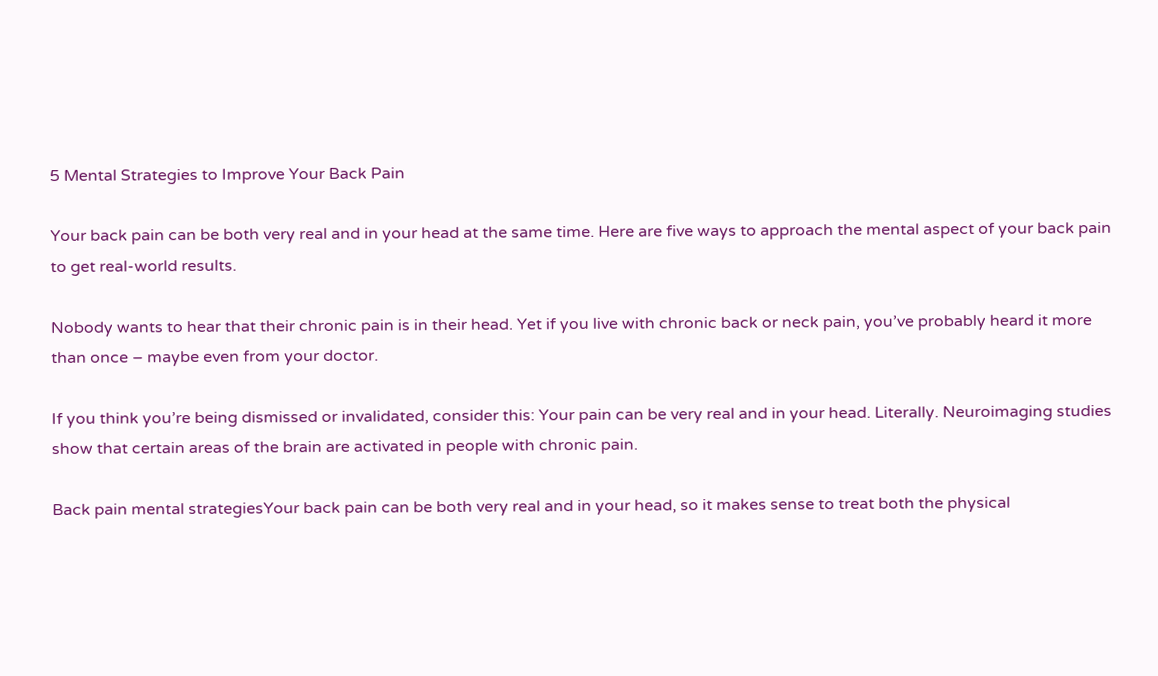5 Mental Strategies to Improve Your Back Pain

Your back pain can be both very real and in your head at the same time. Here are five ways to approach the mental aspect of your back pain to get real-world results.

Nobody wants to hear that their chronic pain is in their head. Yet if you live with chronic back or neck pain, you’ve probably heard it more than once – maybe even from your doctor.

If you think you’re being dismissed or invalidated, consider this: Your pain can be very real and in your head. Literally. Neuroimaging studies show that certain areas of the brain are activated in people with chronic pain.

Back pain mental strategiesYour back pain can be both very real and in your head, so it makes sense to treat both the physical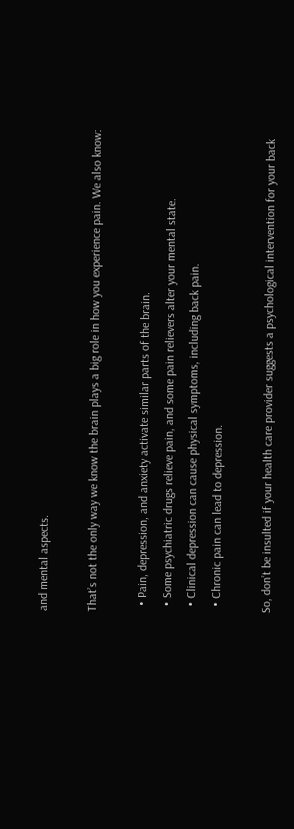and mental aspects.

That’s not the only way we know the brain plays a big role in how you experience pain. We also know:

  • Pain, depression, and anxiety activate similar parts of the brain.
  • Some psychiatric drugs relieve pain, and some pain relievers alter your mental state.
  • Clinical depression can cause physical symptoms, including back pain.
  • Chronic pain can lead to depression.

So, don’t be insulted if your health care provider suggests a psychological intervention for your back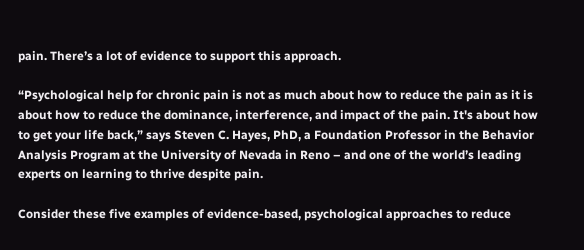pain. There’s a lot of evidence to support this approach.

“Psychological help for chronic pain is not as much about how to reduce the pain as it is about how to reduce the dominance, interference, and impact of the pain. It's about how to get your life back,” says Steven C. Hayes, PhD, a Foundation Professor in the Behavior Analysis Program at the University of Nevada in Reno – and one of the world’s leading experts on learning to thrive despite pain.

Consider these five examples of evidence-based, psychological approaches to reduce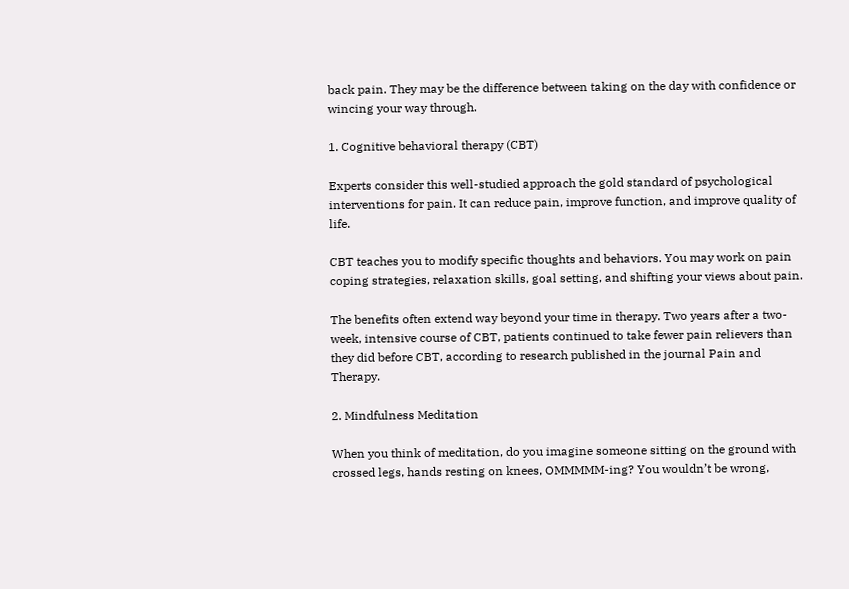back pain. They may be the difference between taking on the day with confidence or wincing your way through.

1. Cognitive behavioral therapy (CBT)

Experts consider this well-studied approach the gold standard of psychological interventions for pain. It can reduce pain, improve function, and improve quality of life.

CBT teaches you to modify specific thoughts and behaviors. You may work on pain coping strategies, relaxation skills, goal setting, and shifting your views about pain.

The benefits often extend way beyond your time in therapy. Two years after a two-week, intensive course of CBT, patients continued to take fewer pain relievers than they did before CBT, according to research published in the journal Pain and Therapy.

2. Mindfulness Meditation

When you think of meditation, do you imagine someone sitting on the ground with crossed legs, hands resting on knees, OMMMMM-ing? You wouldn’t be wrong,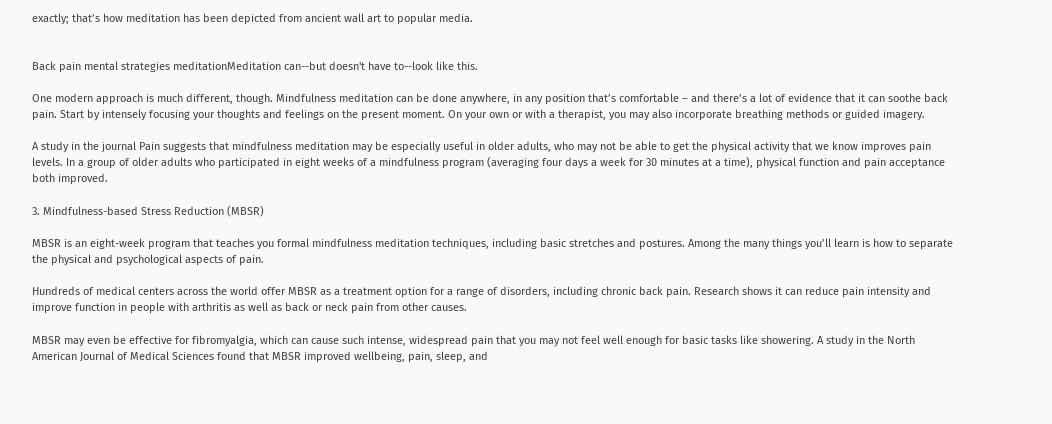exactly; that’s how meditation has been depicted from ancient wall art to popular media.


Back pain mental strategies meditationMeditation can--but doesn't have to--look like this.

One modern approach is much different, though. Mindfulness meditation can be done anywhere, in any position that’s comfortable – and there’s a lot of evidence that it can soothe back pain. Start by intensely focusing your thoughts and feelings on the present moment. On your own or with a therapist, you may also incorporate breathing methods or guided imagery.

A study in the journal Pain suggests that mindfulness meditation may be especially useful in older adults, who may not be able to get the physical activity that we know improves pain levels. In a group of older adults who participated in eight weeks of a mindfulness program (averaging four days a week for 30 minutes at a time), physical function and pain acceptance both improved.

3. Mindfulness-based Stress Reduction (MBSR)

MBSR is an eight-week program that teaches you formal mindfulness meditation techniques, including basic stretches and postures. Among the many things you’ll learn is how to separate the physical and psychological aspects of pain.

Hundreds of medical centers across the world offer MBSR as a treatment option for a range of disorders, including chronic back pain. Research shows it can reduce pain intensity and improve function in people with arthritis as well as back or neck pain from other causes.

MBSR may even be effective for fibromyalgia, which can cause such intense, widespread pain that you may not feel well enough for basic tasks like showering. A study in the North American Journal of Medical Sciences found that MBSR improved wellbeing, pain, sleep, and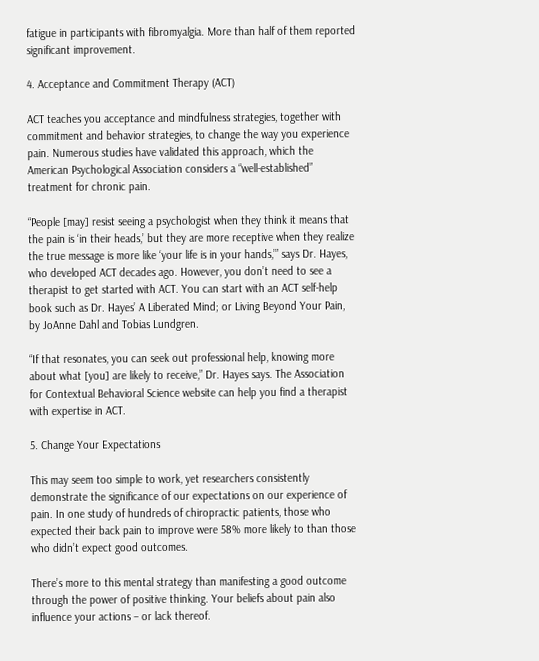fatigue in participants with fibromyalgia. More than half of them reported significant improvement.

4. Acceptance and Commitment Therapy (ACT)

ACT teaches you acceptance and mindfulness strategies, together with commitment and behavior strategies, to change the way you experience pain. Numerous studies have validated this approach, which the American Psychological Association considers a “well-established” treatment for chronic pain.

“People [may] resist seeing a psychologist when they think it means that the pain is ‘in their heads,’ but they are more receptive when they realize the true message is more like ‘your life is in your hands,’” says Dr. Hayes, who developed ACT decades ago. However, you don’t need to see a therapist to get started with ACT. You can start with an ACT self-help book such as Dr. Hayes’ A Liberated Mind; or Living Beyond Your Pain, by JoAnne Dahl and Tobias Lundgren.

“If that resonates, you can seek out professional help, knowing more about what [you] are likely to receive,” Dr. Hayes says. The Association for Contextual Behavioral Science website can help you find a therapist with expertise in ACT.

5. Change Your Expectations

This may seem too simple to work, yet researchers consistently demonstrate the significance of our expectations on our experience of pain. In one study of hundreds of chiropractic patients, those who expected their back pain to improve were 58% more likely to than those who didn’t expect good outcomes.

There’s more to this mental strategy than manifesting a good outcome through the power of positive thinking. Your beliefs about pain also influence your actions – or lack thereof.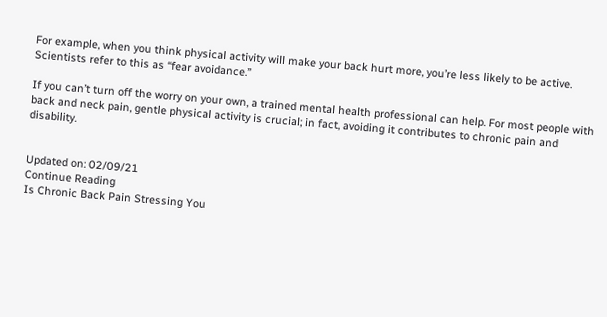For example, when you think physical activity will make your back hurt more, you’re less likely to be active. Scientists refer to this as “fear avoidance.”

If you can’t turn off the worry on your own, a trained mental health professional can help. For most people with back and neck pain, gentle physical activity is crucial; in fact, avoiding it contributes to chronic pain and disability.


Updated on: 02/09/21
Continue Reading
Is Chronic Back Pain Stressing You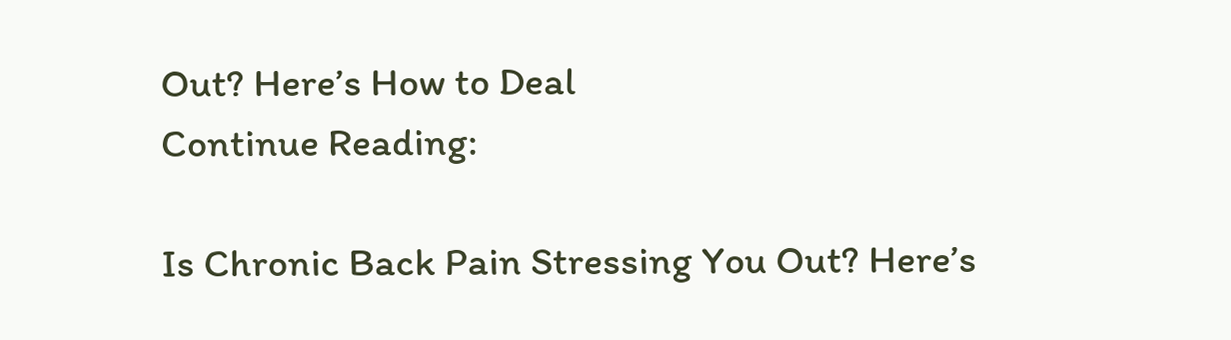Out? Here’s How to Deal
Continue Reading:

Is Chronic Back Pain Stressing You Out? Here’s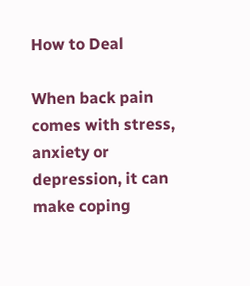How to Deal

When back pain comes with stress, anxiety or depression, it can make coping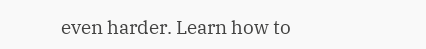even harder. Learn how to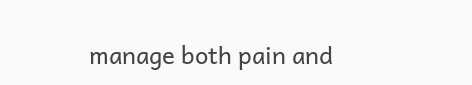manage both pain and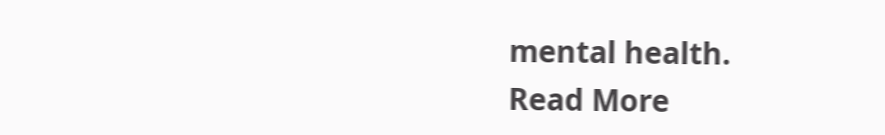mental health.
Read More